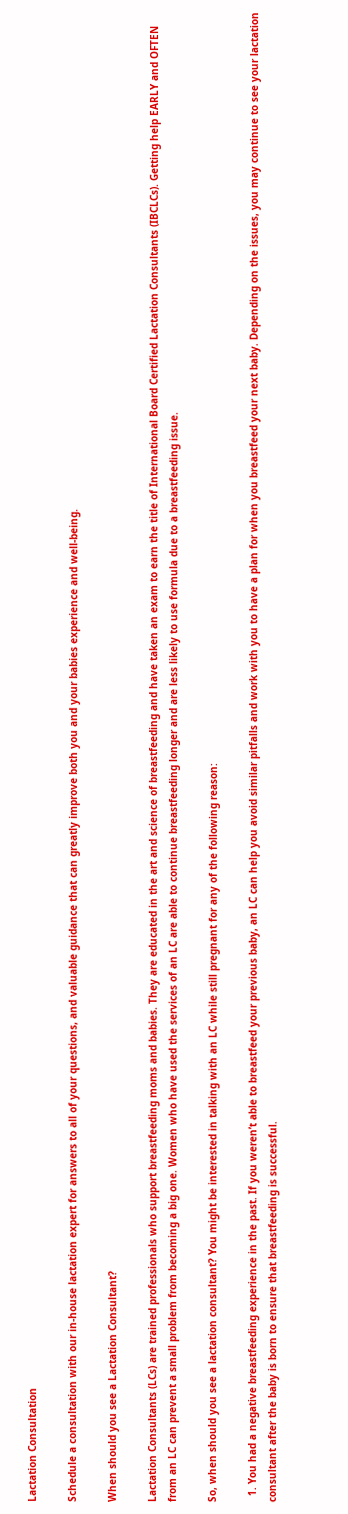Lactation Consultation

Schedule a consultation with our in-house lactation expert for answers to all of your questions, and valuable guidance that can greatly improve both you and your babies experience and well-being.

When should you see a Lactation Consultant?

Lactation Consultants (LCs) are trained professionals who support breastfeeding moms and babies. They are educated in the art and science of breastfeeding and have taken an exam to earn the title of International Board Certified Lactation Consultants (IBCLCs). Getting help EARLY and OFTEN from an LC can prevent a small problem from becoming a big one. Women who have used the services of an LC are able to continue breastfeeding longer and are less likely to use formula due to a breastfeeding issue.

So, when should you see a lactation consultant? You might be interested in talking with an LC while still pregnant for any of the following reason:

  1. You had a negative breastfeeding experience in the past. If you weren’t able to breastfeed your previous baby, an LC can help you avoid similar pitfalls and work with you to have a plan for when you breastfeed your next baby. Depending on the issues, you may continue to see your lactation consultant after the baby is born to ensure that breastfeeding is successful.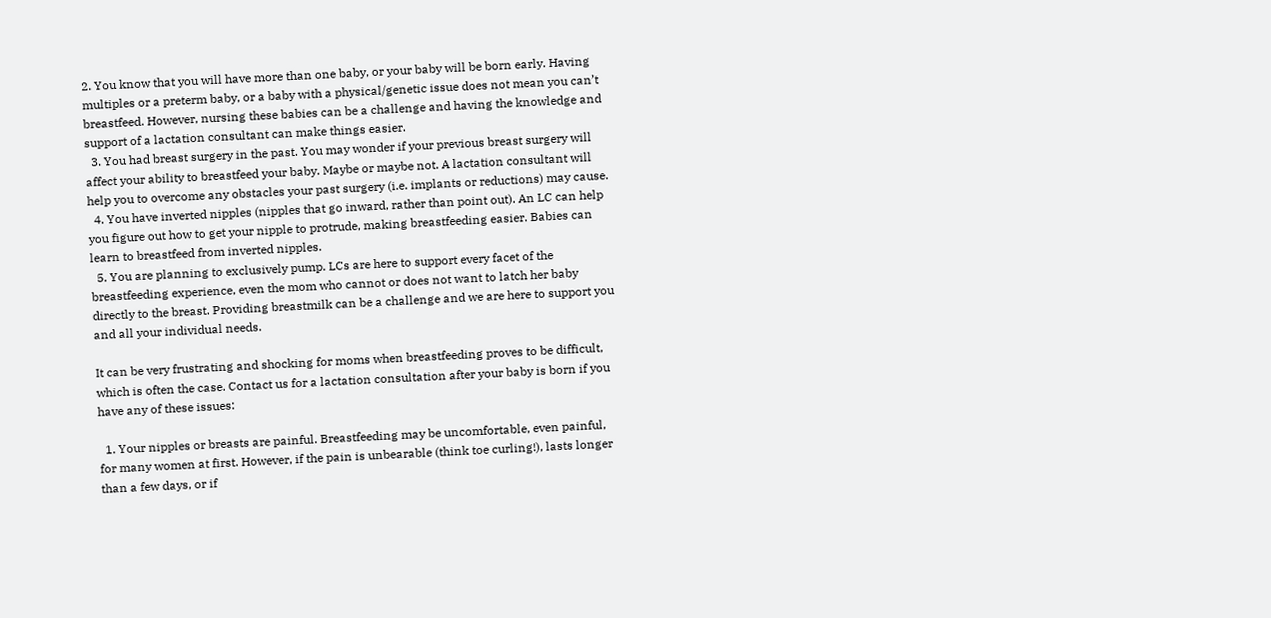2. You know that you will have more than one baby, or your baby will be born early. Having multiples or a preterm baby, or a baby with a physical/genetic issue does not mean you can’t breastfeed. However, nursing these babies can be a challenge and having the knowledge and support of a lactation consultant can make things easier.
  3. You had breast surgery in the past. You may wonder if your previous breast surgery will affect your ability to breastfeed your baby. Maybe or maybe not. A lactation consultant will help you to overcome any obstacles your past surgery (i.e. implants or reductions) may cause.
  4. You have inverted nipples (nipples that go inward, rather than point out). An LC can help you figure out how to get your nipple to protrude, making breastfeeding easier. Babies can learn to breastfeed from inverted nipples.
  5. You are planning to exclusively pump. LCs are here to support every facet of the breastfeeding experience, even the mom who cannot or does not want to latch her baby directly to the breast. Providing breastmilk can be a challenge and we are here to support you and all your individual needs.

It can be very frustrating and shocking for moms when breastfeeding proves to be difficult, which is often the case. Contact us for a lactation consultation after your baby is born if you have any of these issues:

  1. Your nipples or breasts are painful. Breastfeeding may be uncomfortable, even painful, for many women at first. However, if the pain is unbearable (think toe curling!), lasts longer than a few days, or if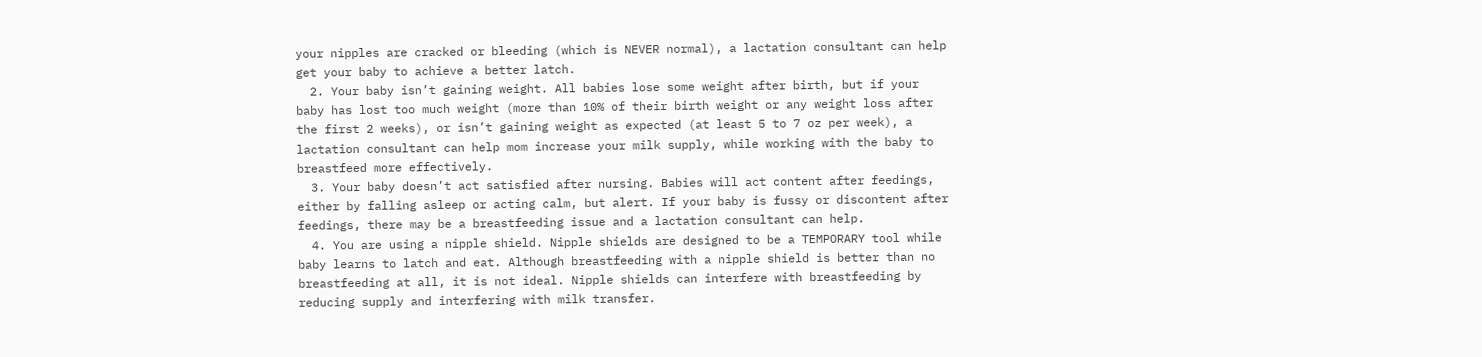your nipples are cracked or bleeding (which is NEVER normal), a lactation consultant can help get your baby to achieve a better latch.
  2. Your baby isn’t gaining weight. All babies lose some weight after birth, but if your baby has lost too much weight (more than 10% of their birth weight or any weight loss after the first 2 weeks), or isn’t gaining weight as expected (at least 5 to 7 oz per week), a lactation consultant can help mom increase your milk supply, while working with the baby to breastfeed more effectively.
  3. Your baby doesn’t act satisfied after nursing. Babies will act content after feedings, either by falling asleep or acting calm, but alert. If your baby is fussy or discontent after feedings, there may be a breastfeeding issue and a lactation consultant can help.
  4. You are using a nipple shield. Nipple shields are designed to be a TEMPORARY tool while baby learns to latch and eat. Although breastfeeding with a nipple shield is better than no breastfeeding at all, it is not ideal. Nipple shields can interfere with breastfeeding by reducing supply and interfering with milk transfer.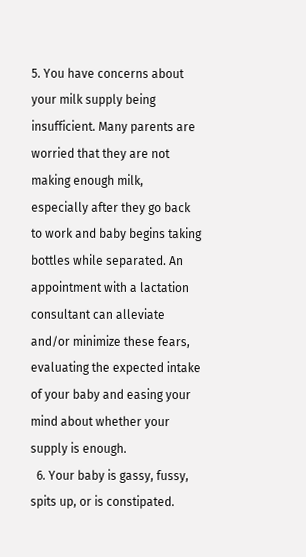5. You have concerns about your milk supply being insufficient. Many parents are worried that they are not making enough milk, especially after they go back to work and baby begins taking bottles while separated. An appointment with a lactation consultant can alleviate and/or minimize these fears, evaluating the expected intake of your baby and easing your mind about whether your supply is enough.
  6. Your baby is gassy, fussy, spits up, or is constipated.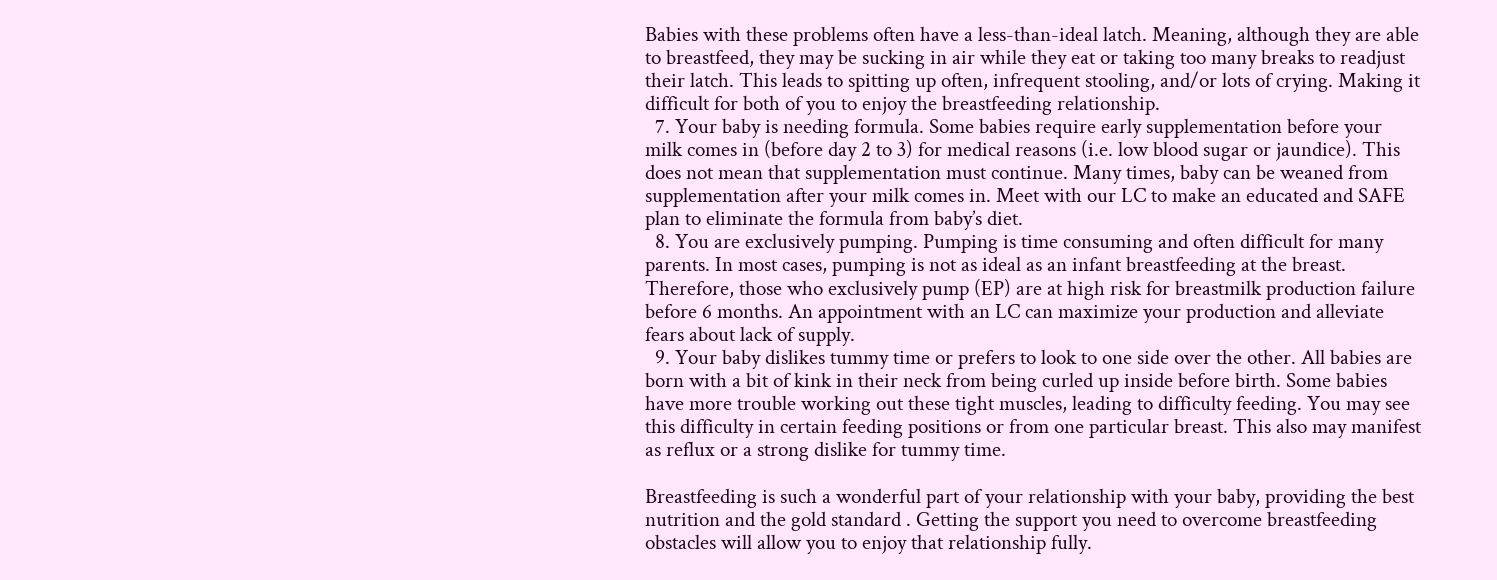Babies with these problems often have a less-than-ideal latch. Meaning, although they are able to breastfeed, they may be sucking in air while they eat or taking too many breaks to readjust their latch. This leads to spitting up often, infrequent stooling, and/or lots of crying. Making it difficult for both of you to enjoy the breastfeeding relationship.
  7. Your baby is needing formula. Some babies require early supplementation before your milk comes in (before day 2 to 3) for medical reasons (i.e. low blood sugar or jaundice). This does not mean that supplementation must continue. Many times, baby can be weaned from supplementation after your milk comes in. Meet with our LC to make an educated and SAFE plan to eliminate the formula from baby’s diet.
  8. You are exclusively pumping. Pumping is time consuming and often difficult for many parents. In most cases, pumping is not as ideal as an infant breastfeeding at the breast. Therefore, those who exclusively pump (EP) are at high risk for breastmilk production failure before 6 months. An appointment with an LC can maximize your production and alleviate fears about lack of supply.
  9. Your baby dislikes tummy time or prefers to look to one side over the other. All babies are born with a bit of kink in their neck from being curled up inside before birth. Some babies have more trouble working out these tight muscles, leading to difficulty feeding. You may see this difficulty in certain feeding positions or from one particular breast. This also may manifest as reflux or a strong dislike for tummy time.

Breastfeeding is such a wonderful part of your relationship with your baby, providing the best nutrition and the gold standard . Getting the support you need to overcome breastfeeding obstacles will allow you to enjoy that relationship fully.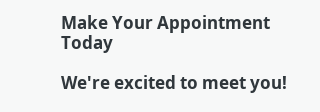Make Your Appointment Today

We're excited to meet you!